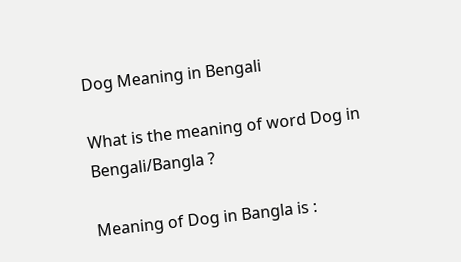Dog Meaning in Bengali

What is the meaning of word Dog in Bengali/Bangla ?

Meaning of Dog in Bangla is :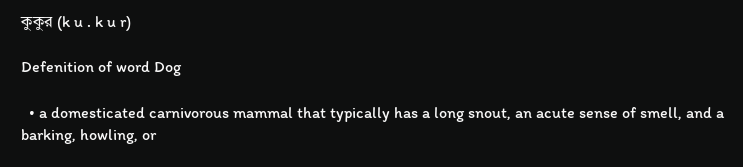কুকুর (k u . k u r)

Defenition of word Dog

  • a domesticated carnivorous mammal that typically has a long snout, an acute sense of smell, and a barking, howling, or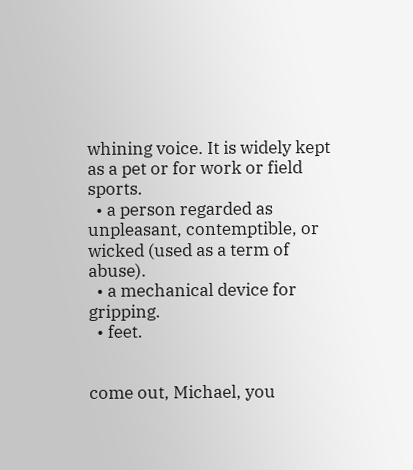whining voice. It is widely kept as a pet or for work or field sports.
  • a person regarded as unpleasant, contemptible, or wicked (used as a term of abuse).
  • a mechanical device for gripping.
  • feet.


come out, Michael, you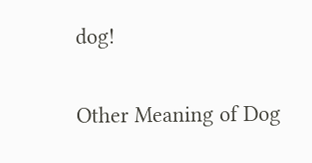dog!

Other Meaning of Dog